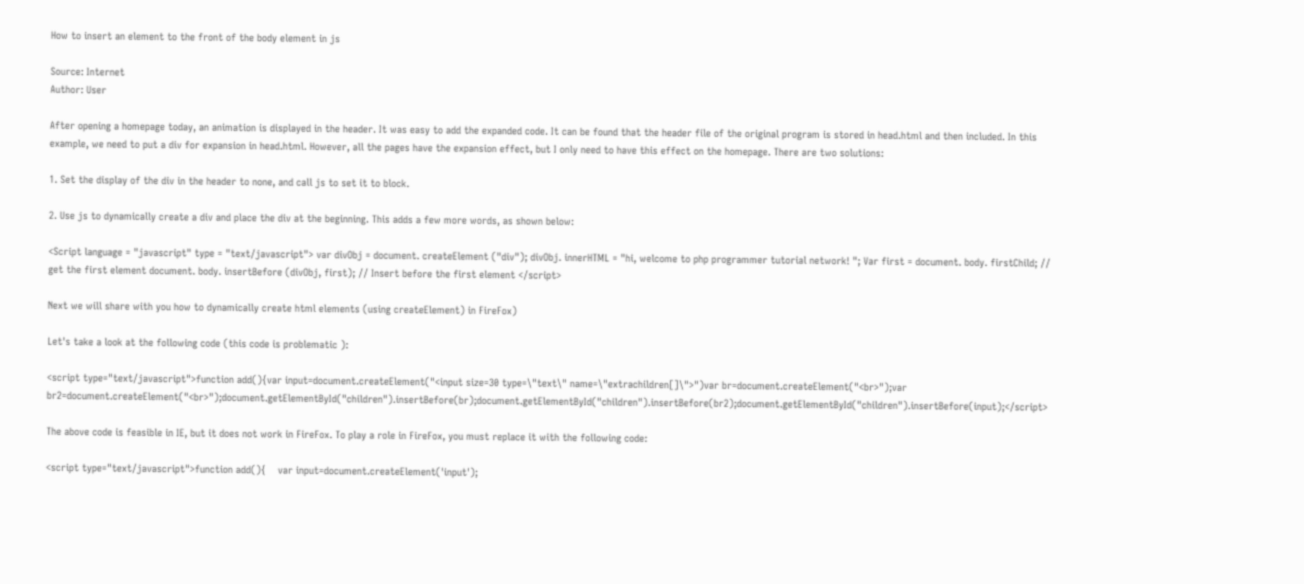How to insert an element to the front of the body element in js

Source: Internet
Author: User

After opening a homepage today, an animation is displayed in the header. It was easy to add the expanded code. It can be found that the header file of the original program is stored in head.html and then included. In this example, we need to put a div for expansion in head.html. However, all the pages have the expansion effect, but I only need to have this effect on the homepage. There are two solutions:

1. Set the display of the div in the header to none, and call js to set it to block.

2. Use js to dynamically create a div and place the div at the beginning. This adds a few more words, as shown below:

<Script language = "javascript" type = "text/javascript"> var divObj = document. createElement ("div"); divObj. innerHTML = "hi, welcome to php programmer tutorial network! "; Var first = document. body. firstChild; // get the first element document. body. insertBefore (divObj, first); // Insert before the first element </script>

Next we will share with you how to dynamically create html elements (using createElement) in FireFox)

Let's take a look at the following code (this code is problematic ):

<script type="text/javascript">function add(){var input=document.createElement("<input size=30 type=\"text\" name=\"extrachildren[]\">")var br=document.createElement("<br>");var br2=document.createElement("<br>");document.getElementById("children").insertBefore(br);document.getElementById("children").insertBefore(br2);document.getElementById("children").insertBefore(input);</script>

The above code is feasible in IE, but it does not work in FireFox. To play a role in FireFox, you must replace it with the following code:

<script type="text/javascript">function add(){    var input=document.createElement('input');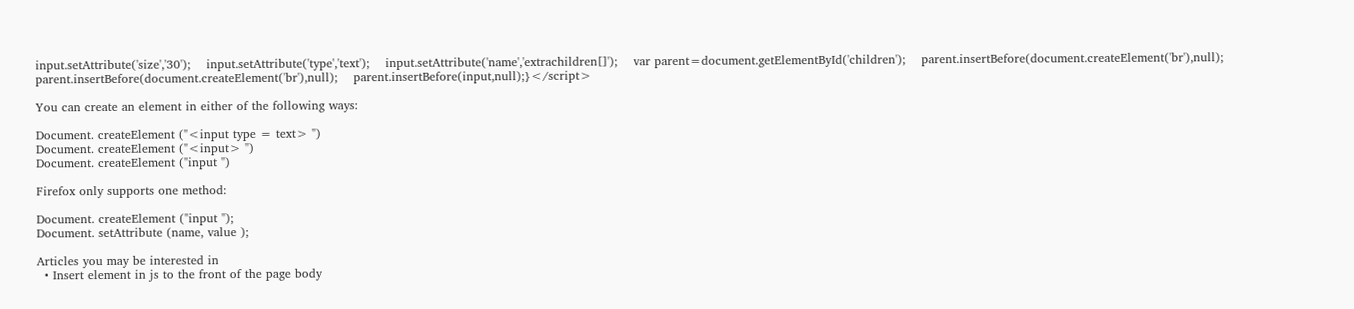input.setAttribute('size','30');    input.setAttribute('type','text');    input.setAttribute('name','extrachildren[]');    var parent=document.getElementById('children');    parent.insertBefore(document.createElement('br'),null);    parent.insertBefore(document.createElement('br'),null);    parent.insertBefore(input,null);}</script>

You can create an element in either of the following ways:

Document. createElement ("<input type = text> ")
Document. createElement ("<input> ")
Document. createElement ("input ")

Firefox only supports one method:

Document. createElement ("input ");
Document. setAttribute (name, value );

Articles you may be interested in
  • Insert element in js to the front of the page body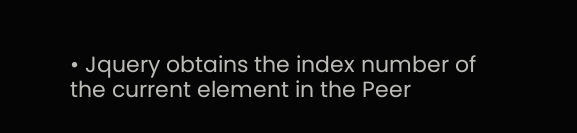• Jquery obtains the index number of the current element in the Peer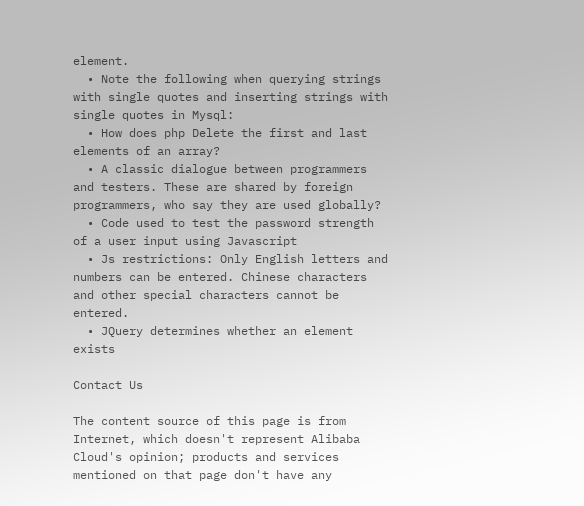element.
  • Note the following when querying strings with single quotes and inserting strings with single quotes in Mysql:
  • How does php Delete the first and last elements of an array?
  • A classic dialogue between programmers and testers. These are shared by foreign programmers, who say they are used globally?
  • Code used to test the password strength of a user input using Javascript
  • Js restrictions: Only English letters and numbers can be entered. Chinese characters and other special characters cannot be entered.
  • JQuery determines whether an element exists

Contact Us

The content source of this page is from Internet, which doesn't represent Alibaba Cloud's opinion; products and services mentioned on that page don't have any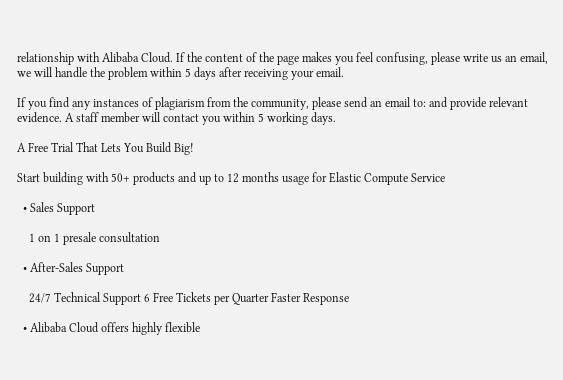relationship with Alibaba Cloud. If the content of the page makes you feel confusing, please write us an email, we will handle the problem within 5 days after receiving your email.

If you find any instances of plagiarism from the community, please send an email to: and provide relevant evidence. A staff member will contact you within 5 working days.

A Free Trial That Lets You Build Big!

Start building with 50+ products and up to 12 months usage for Elastic Compute Service

  • Sales Support

    1 on 1 presale consultation

  • After-Sales Support

    24/7 Technical Support 6 Free Tickets per Quarter Faster Response

  • Alibaba Cloud offers highly flexible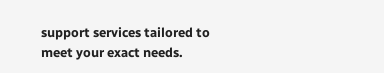support services tailored to meet your exact needs.